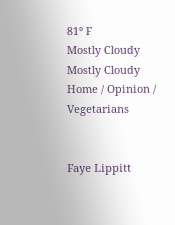81° F
Mostly Cloudy
Mostly Cloudy
Home / Opinion / Vegetarians


Faye Lippitt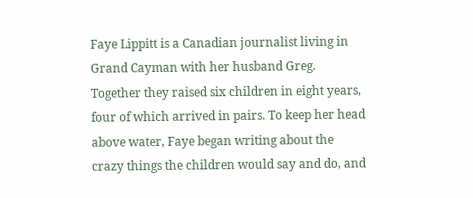Faye Lippitt is a Canadian journalist living in Grand Cayman with her husband Greg. Together they raised six children in eight years, four of which arrived in pairs. To keep her head above water, Faye began writing about the crazy things the children would say and do, and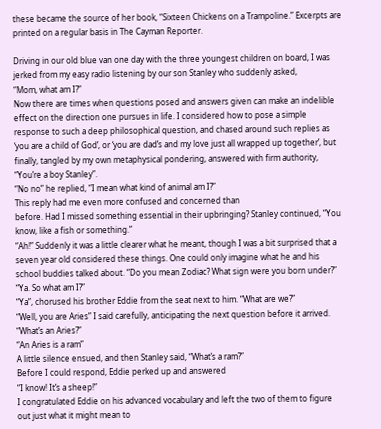these became the source of her book, “Sixteen Chickens on a Trampoline.” Excerpts are printed on a regular basis in The Cayman Reporter.

Driving in our old blue van one day with the three youngest children on board, I was jerked from my easy radio listening by our son Stanley who suddenly asked,
“Mom, what am I?”
Now there are times when questions posed and answers given can make an indelible effect on the direction one pursues in life. I considered how to pose a simple response to such a deep philosophical question, and chased around such replies as ‘you are a child of God’, or ‘you are dad’s and my love just all wrapped up together’, but finally, tangled by my own metaphysical pondering, answered with firm authority, “You’re a boy Stanley”.
“No no” he replied, “I mean what kind of animal am I?”
This reply had me even more confused and concerned than
before. Had I missed something essential in their upbringing? Stanley continued, “You know, like a fish or something.”
“Ah!” Suddenly it was a little clearer what he meant, though I was a bit surprised that a seven year old considered these things. One could only imagine what he and his school buddies talked about. “Do you mean Zodiac? What sign were you born under?”
“Ya. So what am I?”
“Ya”, chorused his brother Eddie from the seat next to him. “What are we?”
“Well, you are Aries” I said carefully, anticipating the next question before it arrived.
“What’s an Aries?”
“An Aries is a ram”
A little silence ensued, and then Stanley said, “What’s a ram?”
Before I could respond, Eddie perked up and answered
“I know! It’s a sheep!”
I congratulated Eddie on his advanced vocabulary and left the two of them to figure out just what it might mean to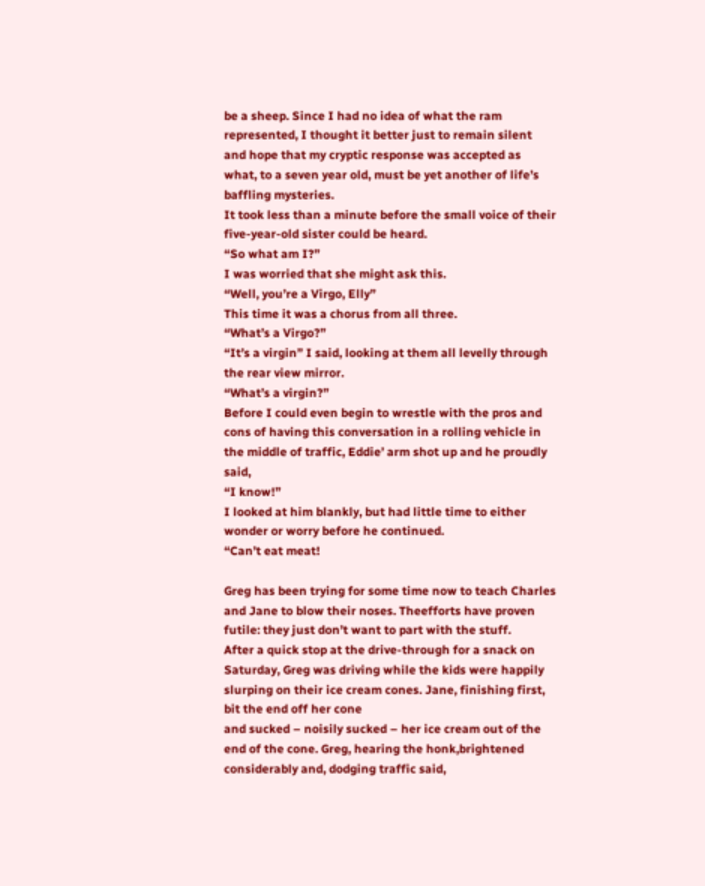be a sheep. Since I had no idea of what the ram represented, I thought it better just to remain silent and hope that my cryptic response was accepted as what, to a seven year old, must be yet another of life’s baffling mysteries.
It took less than a minute before the small voice of their five-year-old sister could be heard.
“So what am I?”
I was worried that she might ask this.
“Well, you’re a Virgo, Elly”
This time it was a chorus from all three.
“What’s a Virgo?”
“It’s a virgin” I said, looking at them all levelly through the rear view mirror.
“What’s a virgin?”
Before I could even begin to wrestle with the pros and cons of having this conversation in a rolling vehicle in the middle of traffic, Eddie’ arm shot up and he proudly said,
“I know!”
I looked at him blankly, but had little time to either wonder or worry before he continued.
“Can’t eat meat!

Greg has been trying for some time now to teach Charles and Jane to blow their noses. Theefforts have proven futile: they just don’t want to part with the stuff.
After a quick stop at the drive-through for a snack on Saturday, Greg was driving while the kids were happily slurping on their ice cream cones. Jane, finishing first, bit the end off her cone
and sucked – noisily sucked – her ice cream out of the end of the cone. Greg, hearing the honk,brightened considerably and, dodging traffic said,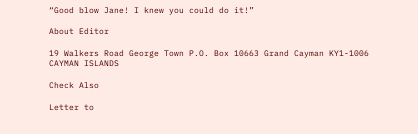“Good blow Jane! I knew you could do it!”

About Editor

19 Walkers Road George Town P.O. Box 10663 Grand Cayman KY1-1006 CAYMAN ISLANDS

Check Also

Letter to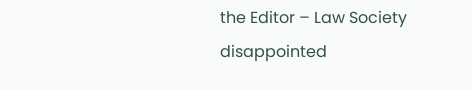the Editor – Law Society disappointed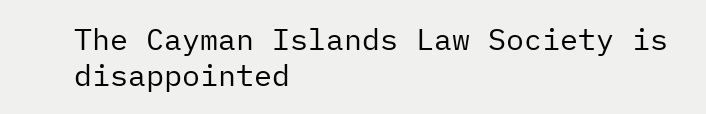The Cayman Islands Law Society is disappointed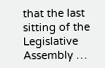that the last sitting of the Legislative Assembly …